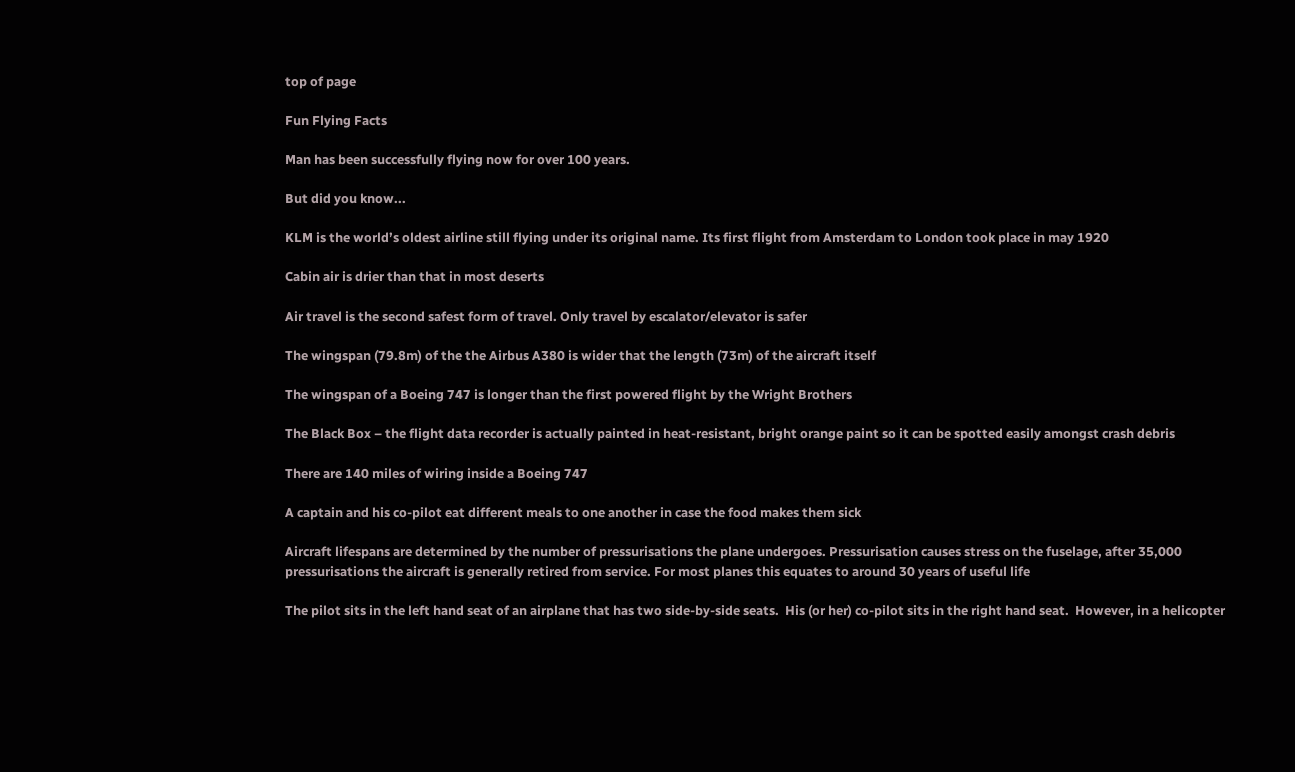top of page

Fun Flying Facts

Man has been successfully flying now for over 100 years.

But did you know...

KLM is the world’s oldest airline still flying under its original name. Its first flight from Amsterdam to London took place in may 1920

Cabin air is drier than that in most deserts

Air travel is the second safest form of travel. Only travel by escalator/elevator is safer

The wingspan (79.8m) of the the Airbus A380 is wider that the length (73m) of the aircraft itself

The wingspan of a Boeing 747 is longer than the first powered flight by the Wright Brothers

The Black Box – the flight data recorder is actually painted in heat-resistant, bright orange paint so it can be spotted easily amongst crash debris

There are 140 miles of wiring inside a Boeing 747

A captain and his co-pilot eat different meals to one another in case the food makes them sick

Aircraft lifespans are determined by the number of pressurisations the plane undergoes. Pressurisation causes stress on the fuselage, after 35,000 pressurisations the aircraft is generally retired from service. For most planes this equates to around 30 years of useful life

The pilot sits in the left hand seat of an airplane that has two side-by-side seats.  His (or her) co-pilot sits in the right hand seat.  However, in a helicopter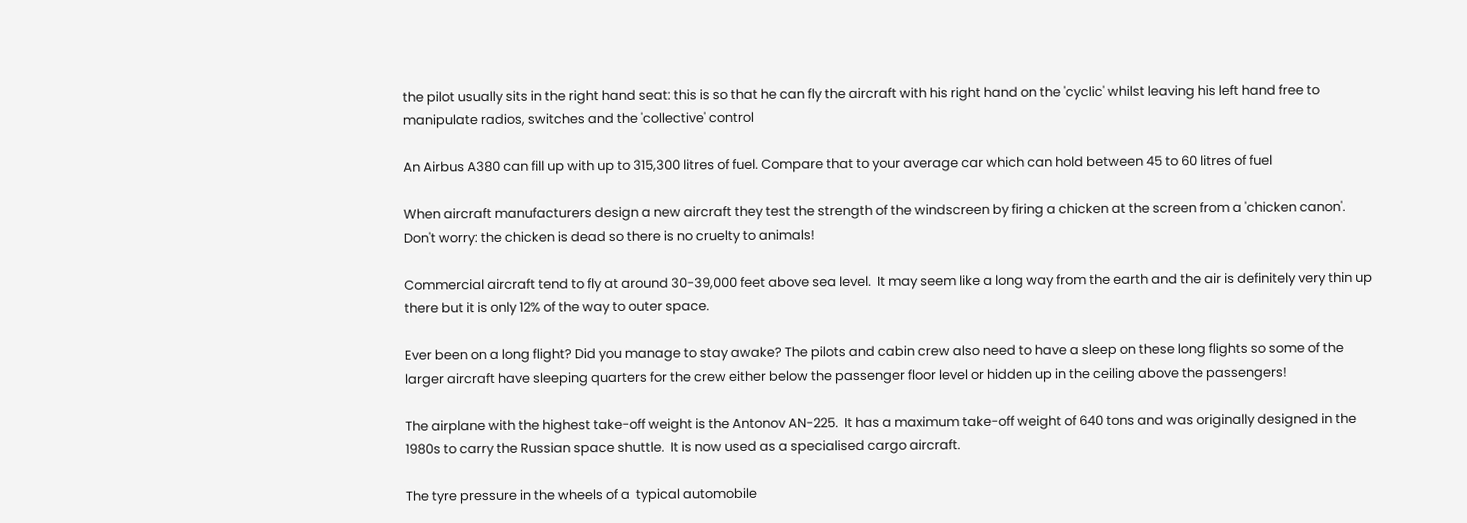the pilot usually sits in the right hand seat: this is so that he can fly the aircraft with his right hand on the 'cyclic' whilst leaving his left hand free to manipulate radios, switches and the 'collective' control

An Airbus A380 can fill up with up to 315,300 litres of fuel. Compare that to your average car which can hold between 45 to 60 litres of fuel

When aircraft manufacturers design a new aircraft they test the strength of the windscreen by firing a chicken at the screen from a 'chicken canon'.  Don't worry: the chicken is dead so there is no cruelty to animals!

Commercial aircraft tend to fly at around 30-39,000 feet above sea level.  It may seem like a long way from the earth and the air is definitely very thin up there but it is only 12% of the way to outer space.

Ever been on a long flight? Did you manage to stay awake? The pilots and cabin crew also need to have a sleep on these long flights so some of the larger aircraft have sleeping quarters for the crew either below the passenger floor level or hidden up in the ceiling above the passengers!

The airplane with the highest take-off weight is the Antonov AN-225.  It has a maximum take-off weight of 640 tons and was originally designed in the 1980s to carry the Russian space shuttle.  It is now used as a specialised cargo aircraft.

The tyre pressure in the wheels of a  typical automobile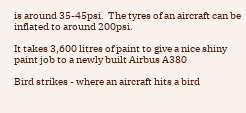is around 35-45psi.  The tyres of an aircraft can be inflated to around 200psi.

It takes 3,600 litres of paint to give a nice shiny paint job to a newly built Airbus A380

Bird strikes - where an aircraft hits a bird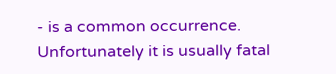- is a common occurrence.  Unfortunately it is usually fatal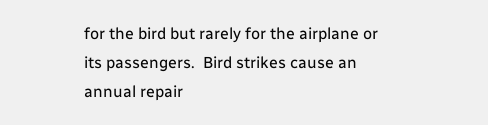for the bird but rarely for the airplane or its passengers.  Bird strikes cause an annual repair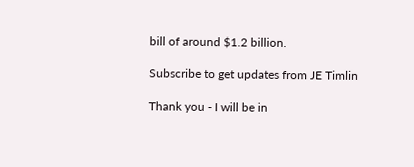bill of around $1.2 billion.

Subscribe to get updates from JE Timlin

Thank you - I will be in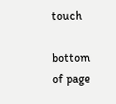touch

bottom of page